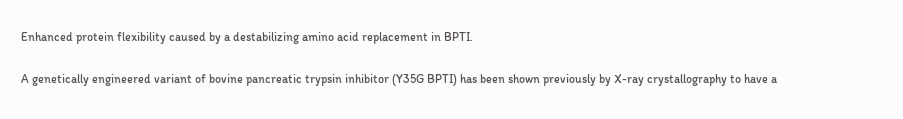Enhanced protein flexibility caused by a destabilizing amino acid replacement in BPTI.

A genetically engineered variant of bovine pancreatic trypsin inhibitor (Y35G BPTI) has been shown previously by X-ray crystallography to have a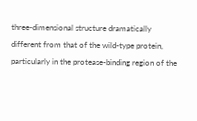three-dimensional structure dramatically different from that of the wild-type protein, particularly in the protease-binding region of the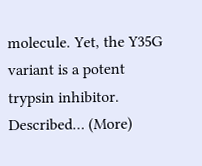molecule. Yet, the Y35G variant is a potent trypsin inhibitor. Described… (More)